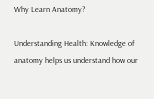Why Learn Anatomy?

Understanding Health: Knowledge of anatomy helps us understand how our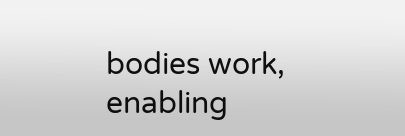bodies work, enabling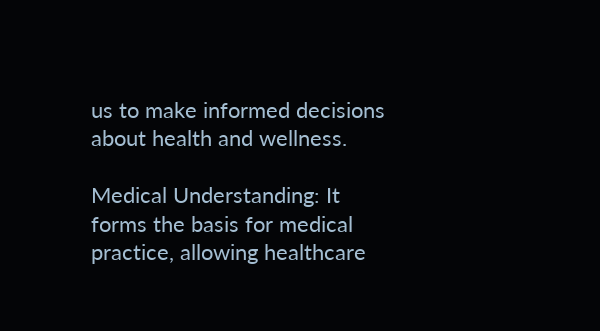us to make informed decisions about health and wellness.

Medical Understanding: It forms the basis for medical practice, allowing healthcare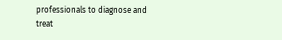professionals to diagnose and treat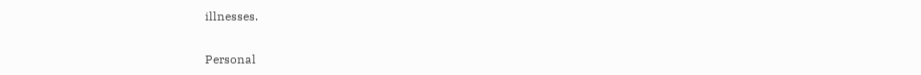illnesses.

Personal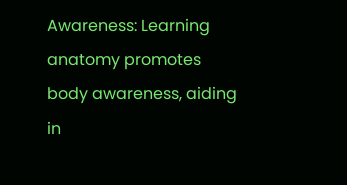Awareness: Learning anatomy promotes body awareness, aiding in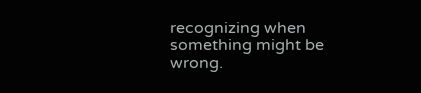recognizing when something might be wrong.